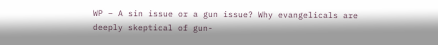WP – A sin issue or a gun issue? Why evangelicals are deeply skeptical of gun-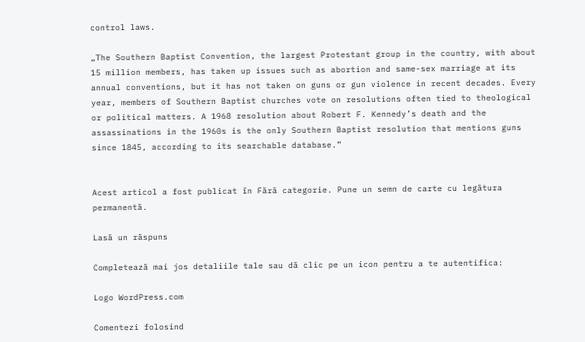control laws.

„The Southern Baptist Convention, the largest Protestant group in the country, with about 15 million members, has taken up issues such as abortion and same-sex marriage at its annual conventions, but it has not taken on guns or gun violence in recent decades. Every year, members of Southern Baptist churches vote on resolutions often tied to theological or political matters. A 1968 resolution about Robert F. Kennedy’s death and the assassinations in the 1960s is the only Southern Baptist resolution that mentions guns since 1845, according to its searchable database.”


Acest articol a fost publicat în Fără categorie. Pune un semn de carte cu legătura permanentă.

Lasă un răspuns

Completează mai jos detaliile tale sau dă clic pe un icon pentru a te autentifica:

Logo WordPress.com

Comentezi folosind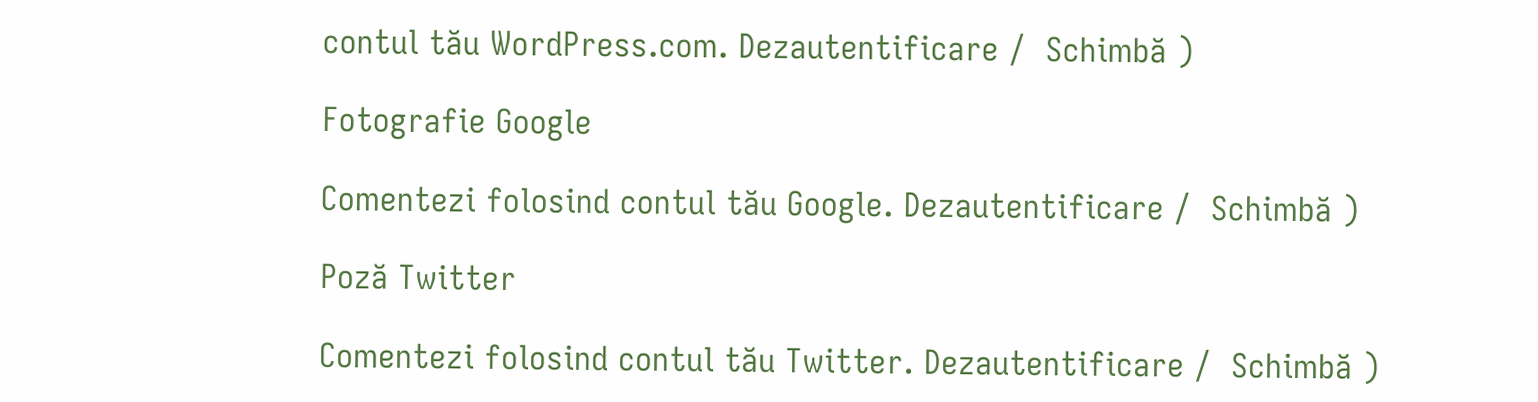contul tău WordPress.com. Dezautentificare /  Schimbă )

Fotografie Google

Comentezi folosind contul tău Google. Dezautentificare /  Schimbă )

Poză Twitter

Comentezi folosind contul tău Twitter. Dezautentificare /  Schimbă )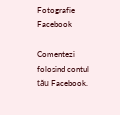Fotografie Facebook

Comentezi folosind contul tău Facebook.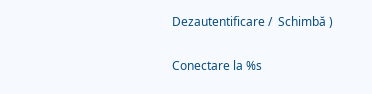Dezautentificare /  Schimbă )

Conectare la %s